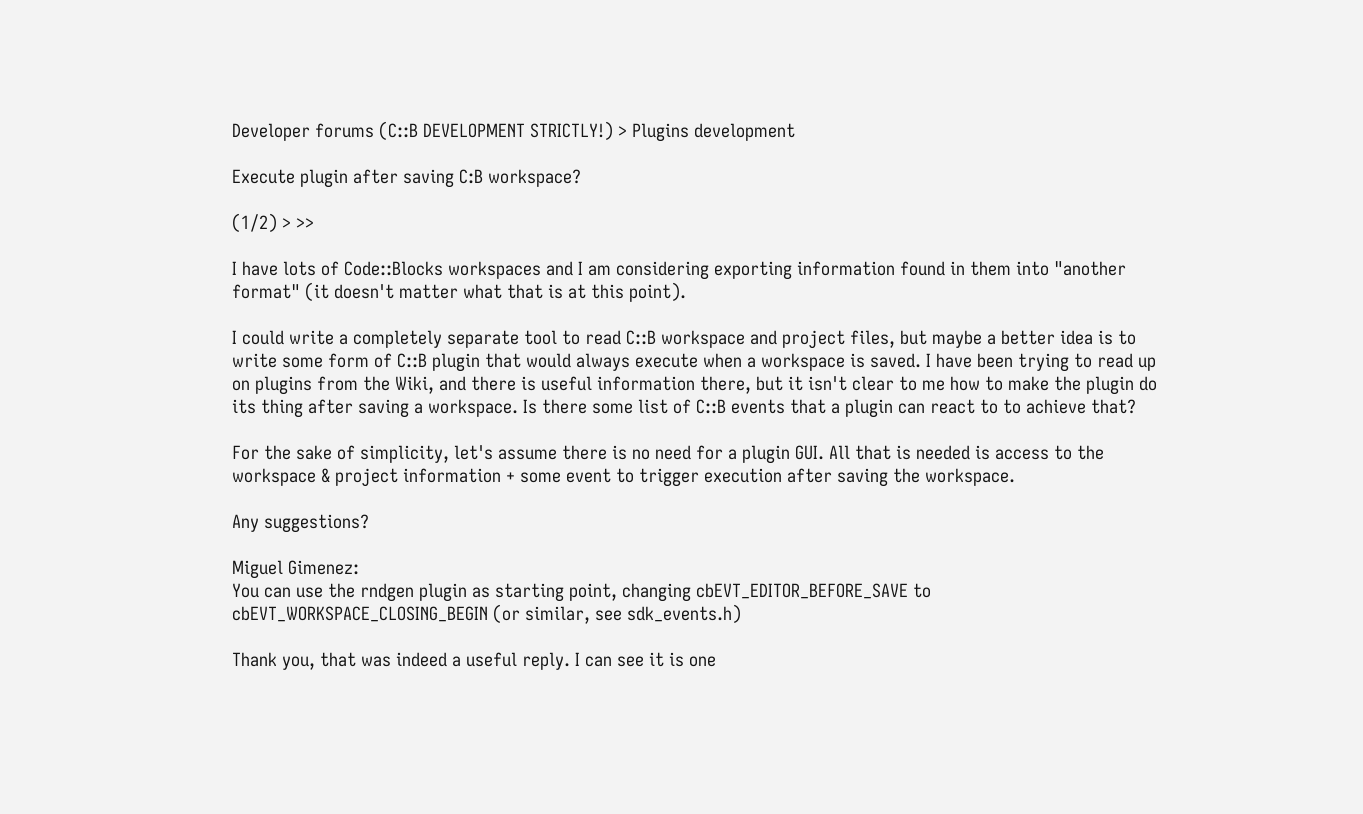Developer forums (C::B DEVELOPMENT STRICTLY!) > Plugins development

Execute plugin after saving C:B workspace?

(1/2) > >>

I have lots of Code::Blocks workspaces and I am considering exporting information found in them into "another format" (it doesn't matter what that is at this point).

I could write a completely separate tool to read C::B workspace and project files, but maybe a better idea is to write some form of C::B plugin that would always execute when a workspace is saved. I have been trying to read up on plugins from the Wiki, and there is useful information there, but it isn't clear to me how to make the plugin do its thing after saving a workspace. Is there some list of C::B events that a plugin can react to to achieve that?

For the sake of simplicity, let's assume there is no need for a plugin GUI. All that is needed is access to the workspace & project information + some event to trigger execution after saving the workspace.

Any suggestions?

Miguel Gimenez:
You can use the rndgen plugin as starting point, changing cbEVT_EDITOR_BEFORE_SAVE to cbEVT_WORKSPACE_CLOSING_BEGIN (or similar, see sdk_events.h)

Thank you, that was indeed a useful reply. I can see it is one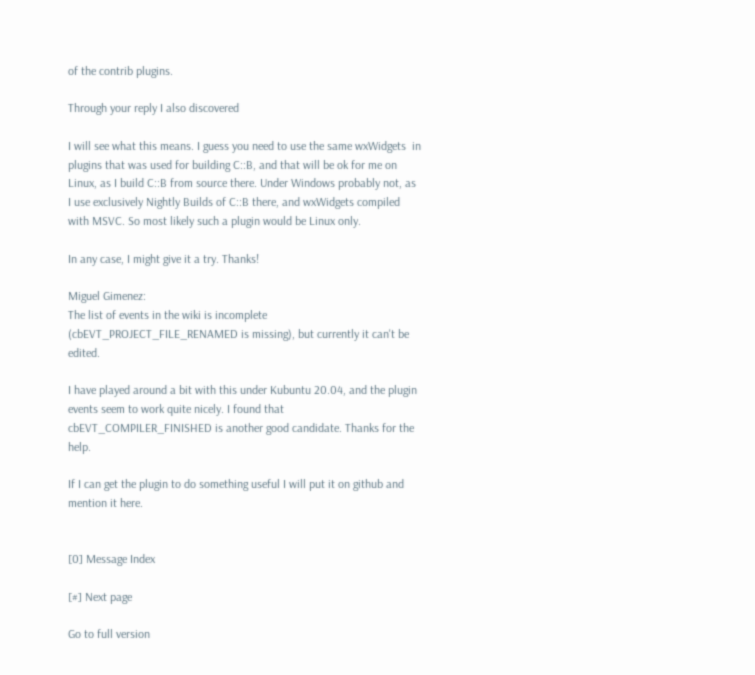of the contrib plugins.

Through your reply I also discovered

I will see what this means. I guess you need to use the same wxWidgets  in plugins that was used for building C::B, and that will be ok for me on Linux, as I build C::B from source there. Under Windows probably not, as I use exclusively Nightly Builds of C::B there, and wxWidgets compiled with MSVC. So most likely such a plugin would be Linux only.

In any case, I might give it a try. Thanks!

Miguel Gimenez:
The list of events in the wiki is incomplete (cbEVT_PROJECT_FILE_RENAMED is missing), but currently it can't be edited.

I have played around a bit with this under Kubuntu 20.04, and the plugin events seem to work quite nicely. I found that cbEVT_COMPILER_FINISHED is another good candidate. Thanks for the help.

If I can get the plugin to do something useful I will put it on github and mention it here.


[0] Message Index

[#] Next page

Go to full version